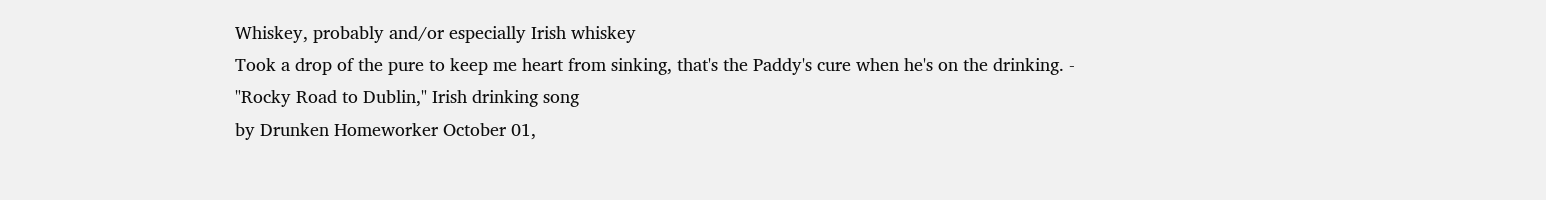Whiskey, probably and/or especially Irish whiskey
Took a drop of the pure to keep me heart from sinking, that's the Paddy's cure when he's on the drinking. - "Rocky Road to Dublin," Irish drinking song
by Drunken Homeworker October 01,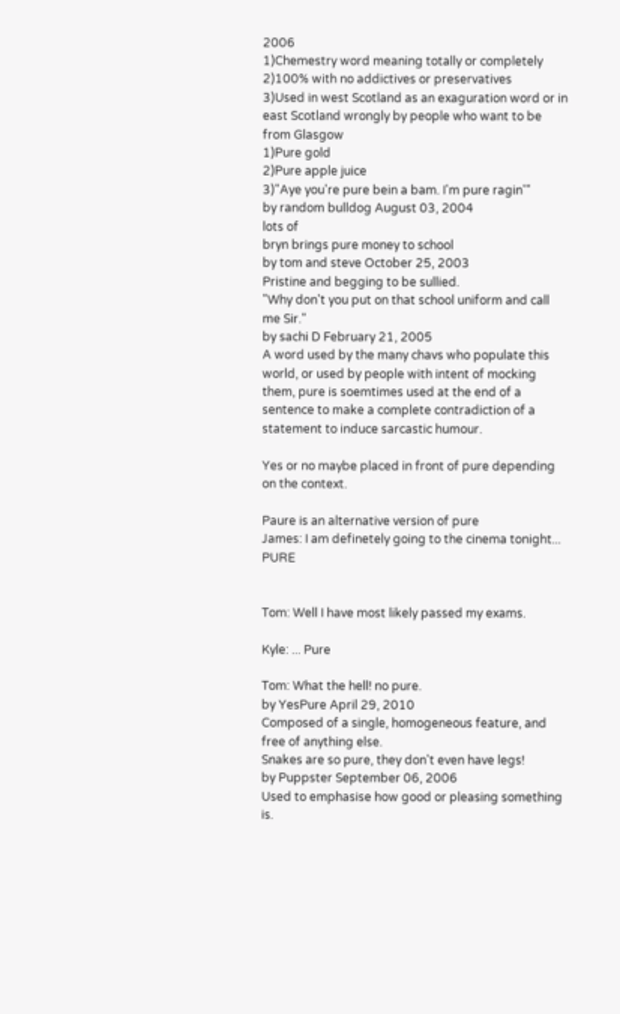2006
1)Chemestry word meaning totally or completely
2)100% with no addictives or preservatives
3)Used in west Scotland as an exaguration word or in east Scotland wrongly by people who want to be from Glasgow
1)Pure gold
2)Pure apple juice
3)"Aye you're pure bein a bam. I'm pure ragin'"
by random bulldog August 03, 2004
lots of
bryn brings pure money to school
by tom and steve October 25, 2003
Pristine and begging to be sullied.
"Why don't you put on that school uniform and call me Sir."
by sachi D February 21, 2005
A word used by the many chavs who populate this world, or used by people with intent of mocking them, pure is soemtimes used at the end of a sentence to make a complete contradiction of a statement to induce sarcastic humour.

Yes or no maybe placed in front of pure depending on the context.

Paure is an alternative version of pure
James: I am definetely going to the cinema tonight... PURE


Tom: Well I have most likely passed my exams.

Kyle: ... Pure

Tom: What the hell! no pure.
by YesPure April 29, 2010
Composed of a single, homogeneous feature, and free of anything else.
Snakes are so pure, they don't even have legs!
by Puppster September 06, 2006
Used to emphasise how good or pleasing something is.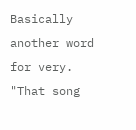Basically another word for very.
"That song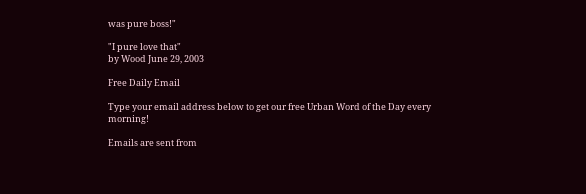was pure boss!"

"I pure love that"
by Wood June 29, 2003

Free Daily Email

Type your email address below to get our free Urban Word of the Day every morning!

Emails are sent from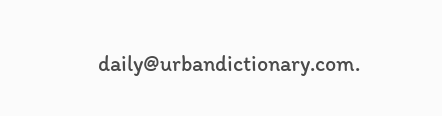daily@urbandictionary.com.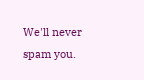We'll never spam you.